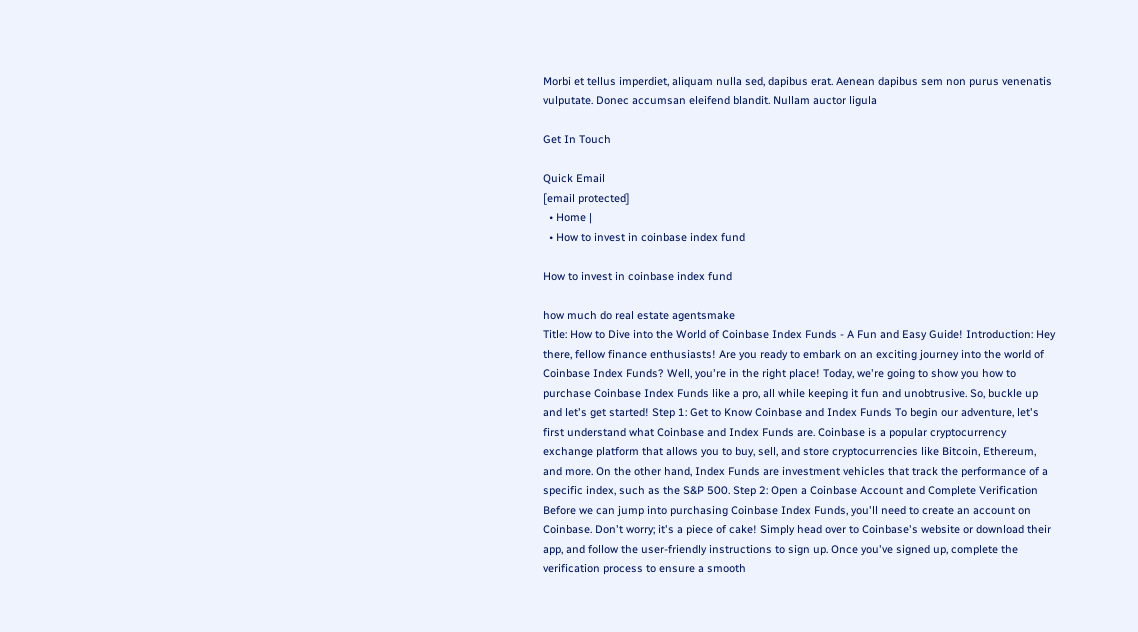Morbi et tellus imperdiet, aliquam nulla sed, dapibus erat. Aenean dapibus sem non purus venenatis vulputate. Donec accumsan eleifend blandit. Nullam auctor ligula

Get In Touch

Quick Email
[email protected]
  • Home |
  • How to invest in coinbase index fund

How to invest in coinbase index fund

how much do real estate agentsmake
Title: How to Dive into the World of Coinbase Index Funds - A Fun and Easy Guide! Introduction: Hey there, fellow finance enthusiasts! Are you ready to embark on an exciting journey into the world of Coinbase Index Funds? Well, you're in the right place! Today, we're going to show you how to purchase Coinbase Index Funds like a pro, all while keeping it fun and unobtrusive. So, buckle up and let's get started! Step 1: Get to Know Coinbase and Index Funds To begin our adventure, let's first understand what Coinbase and Index Funds are. Coinbase is a popular cryptocurrency exchange platform that allows you to buy, sell, and store cryptocurrencies like Bitcoin, Ethereum, and more. On the other hand, Index Funds are investment vehicles that track the performance of a specific index, such as the S&P 500. Step 2: Open a Coinbase Account and Complete Verification Before we can jump into purchasing Coinbase Index Funds, you'll need to create an account on Coinbase. Don't worry; it's a piece of cake! Simply head over to Coinbase's website or download their app, and follow the user-friendly instructions to sign up. Once you've signed up, complete the verification process to ensure a smooth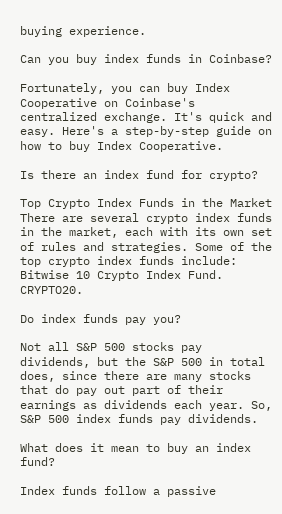buying experience.

Can you buy index funds in Coinbase?

Fortunately, you can buy Index Cooperative on Coinbase's centralized exchange. It's quick and easy. Here's a step-by-step guide on how to buy Index Cooperative.

Is there an index fund for crypto?

Top Crypto Index Funds in the Market There are several crypto index funds in the market, each with its own set of rules and strategies. Some of the top crypto index funds include: Bitwise 10 Crypto Index Fund. CRYPTO20.

Do index funds pay you?

Not all S&P 500 stocks pay dividends, but the S&P 500 in total does, since there are many stocks that do pay out part of their earnings as dividends each year. So, S&P 500 index funds pay dividends.

What does it mean to buy an index fund?

Index funds follow a passive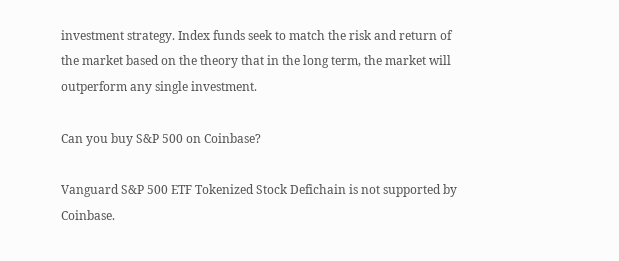investment strategy. Index funds seek to match the risk and return of the market based on the theory that in the long term, the market will outperform any single investment.

Can you buy S&P 500 on Coinbase?

Vanguard S&P 500 ETF Tokenized Stock Defichain is not supported by Coinbase.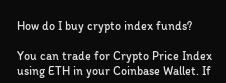How do I buy crypto index funds?

You can trade for Crypto Price Index using ETH in your Coinbase Wallet. If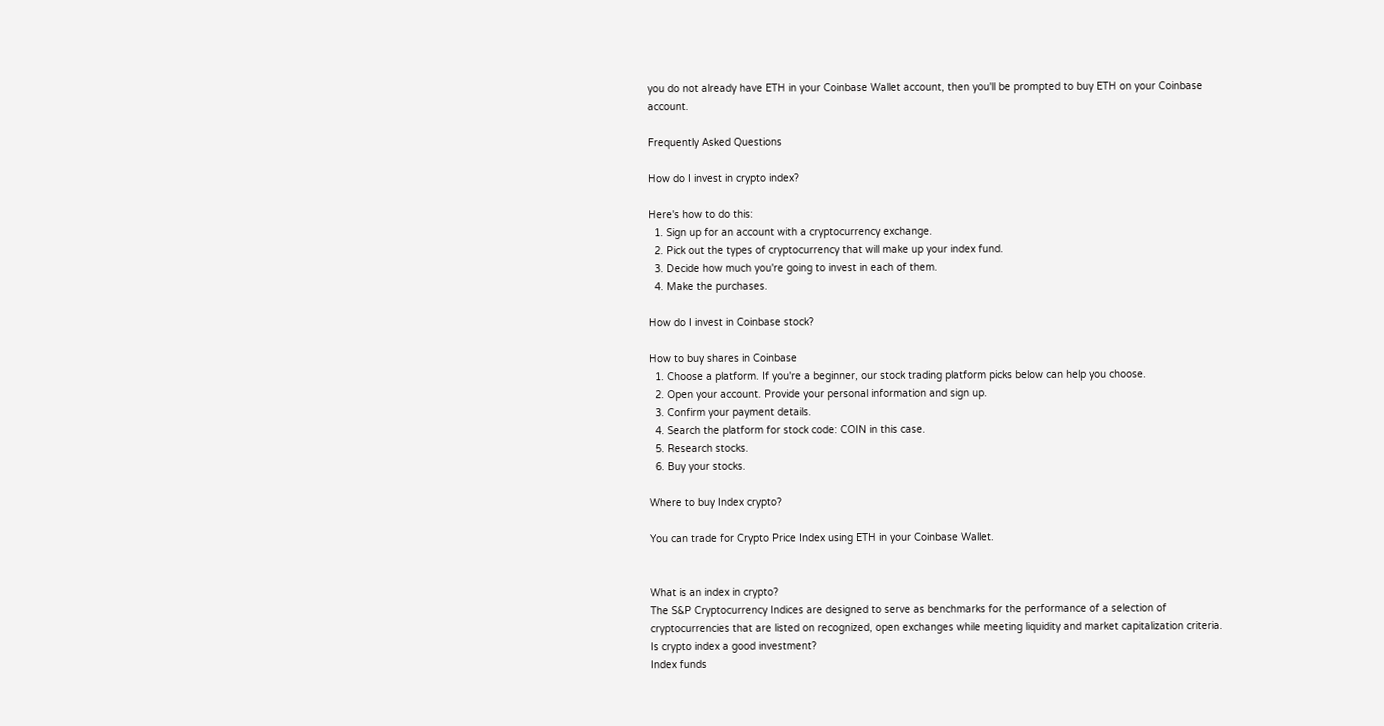you do not already have ETH in your Coinbase Wallet account, then you'll be prompted to buy ETH on your Coinbase account.

Frequently Asked Questions

How do I invest in crypto index?

Here's how to do this:
  1. Sign up for an account with a cryptocurrency exchange.
  2. Pick out the types of cryptocurrency that will make up your index fund.
  3. Decide how much you're going to invest in each of them.
  4. Make the purchases.

How do I invest in Coinbase stock?

How to buy shares in Coinbase
  1. Choose a platform. If you're a beginner, our stock trading platform picks below can help you choose.
  2. Open your account. Provide your personal information and sign up.
  3. Confirm your payment details.
  4. Search the platform for stock code: COIN in this case.
  5. Research stocks.
  6. Buy your stocks.

Where to buy Index crypto?

You can trade for Crypto Price Index using ETH in your Coinbase Wallet.


What is an index in crypto?
The S&P Cryptocurrency Indices are designed to serve as benchmarks for the performance of a selection of cryptocurrencies that are listed on recognized, open exchanges while meeting liquidity and market capitalization criteria.
Is crypto index a good investment?
Index funds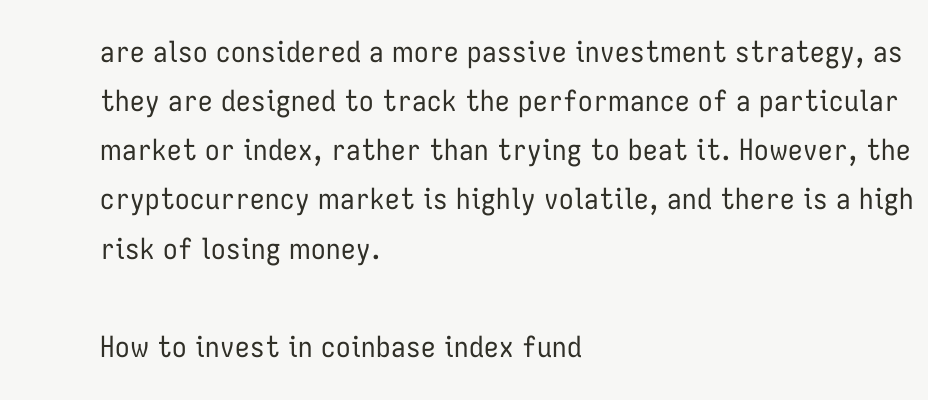are also considered a more passive investment strategy, as they are designed to track the performance of a particular market or index, rather than trying to beat it. However, the cryptocurrency market is highly volatile, and there is a high risk of losing money.

How to invest in coinbase index fund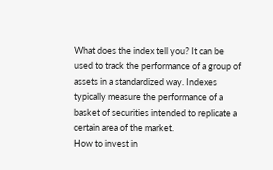What does the index tell you? It can be used to track the performance of a group of assets in a standardized way. Indexes typically measure the performance of a basket of securities intended to replicate a certain area of the market.
How to invest in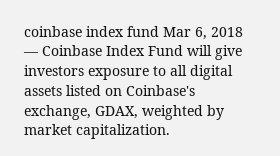coinbase index fund Mar 6, 2018 — Coinbase Index Fund will give investors exposure to all digital assets listed on Coinbase's exchange, GDAX, weighted by market capitalization.